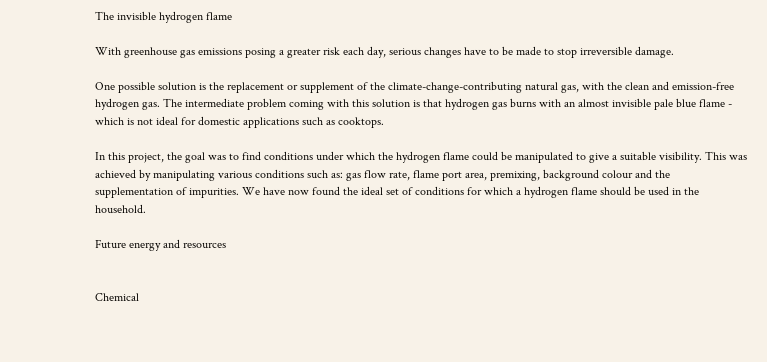The invisible hydrogen flame

With greenhouse gas emissions posing a greater risk each day, serious changes have to be made to stop irreversible damage.

One possible solution is the replacement or supplement of the climate-change-contributing natural gas, with the clean and emission-free hydrogen gas. The intermediate problem coming with this solution is that hydrogen gas burns with an almost invisible pale blue flame - which is not ideal for domestic applications such as cooktops.

In this project, the goal was to find conditions under which the hydrogen flame could be manipulated to give a suitable visibility. This was achieved by manipulating various conditions such as: gas flow rate, flame port area, premixing, background colour and the supplementation of impurities. We have now found the ideal set of conditions for which a hydrogen flame should be used in the household.

Future energy and resources


Chemical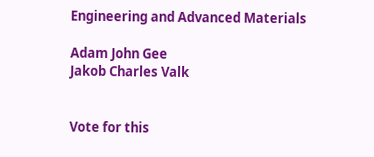Engineering and Advanced Materials

Adam John Gee
Jakob Charles Valk


Vote for this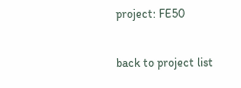project: FE50

back to project list